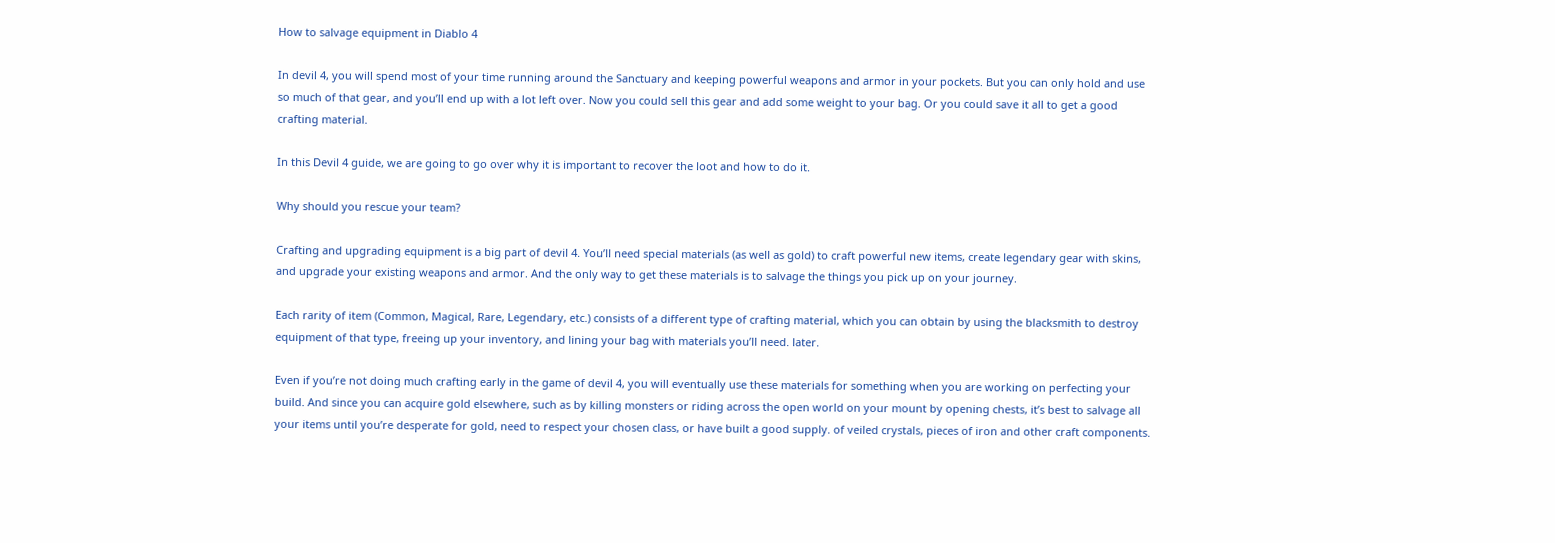How to salvage equipment in Diablo 4

In devil 4, you will spend most of your time running around the Sanctuary and keeping powerful weapons and armor in your pockets. But you can only hold and use so much of that gear, and you’ll end up with a lot left over. Now you could sell this gear and add some weight to your bag. Or you could save it all to get a good crafting material.

In this Devil 4 guide, we are going to go over why it is important to recover the loot and how to do it.

Why should you rescue your team?

Crafting and upgrading equipment is a big part of devil 4. You’ll need special materials (as well as gold) to craft powerful new items, create legendary gear with skins, and upgrade your existing weapons and armor. And the only way to get these materials is to salvage the things you pick up on your journey.

Each rarity of item (Common, Magical, Rare, Legendary, etc.) consists of a different type of crafting material, which you can obtain by using the blacksmith to destroy equipment of that type, freeing up your inventory, and lining your bag with materials you’ll need. later.

Even if you’re not doing much crafting early in the game of devil 4, you will eventually use these materials for something when you are working on perfecting your build. And since you can acquire gold elsewhere, such as by killing monsters or riding across the open world on your mount by opening chests, it’s best to salvage all your items until you’re desperate for gold, need to respect your chosen class, or have built a good supply. of veiled crystals, pieces of iron and other craft components.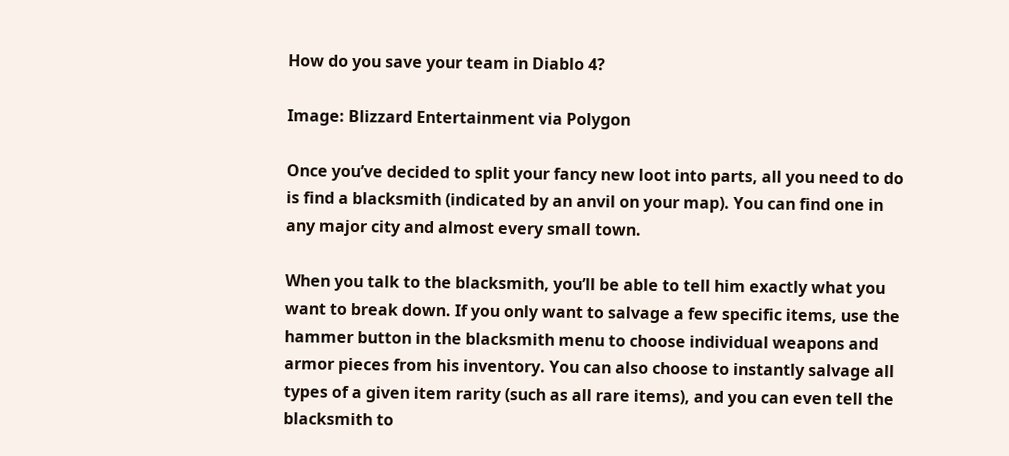How do you save your team in Diablo 4?

Image: Blizzard Entertainment via Polygon

Once you’ve decided to split your fancy new loot into parts, all you need to do is find a blacksmith (indicated by an anvil on your map). You can find one in any major city and almost every small town.

When you talk to the blacksmith, you’ll be able to tell him exactly what you want to break down. If you only want to salvage a few specific items, use the hammer button in the blacksmith menu to choose individual weapons and armor pieces from his inventory. You can also choose to instantly salvage all types of a given item rarity (such as all rare items), and you can even tell the blacksmith to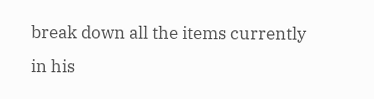break down all the items currently in his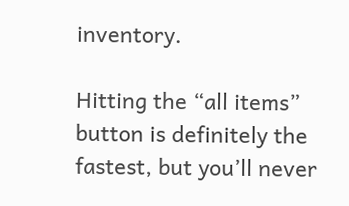inventory.

Hitting the “all items” button is definitely the fastest, but you’ll never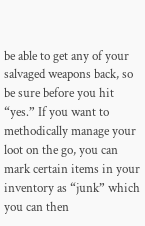be able to get any of your salvaged weapons back, so be sure before you hit “yes.” If you want to methodically manage your loot on the go, you can mark certain items in your inventory as “junk” which you can then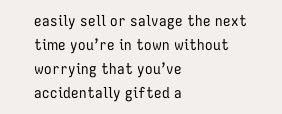easily sell or salvage the next time you’re in town without worrying that you’ve accidentally gifted a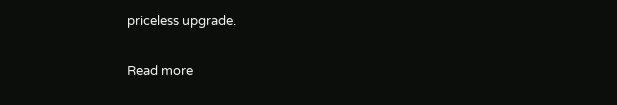priceless upgrade.

Read more